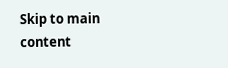Skip to main content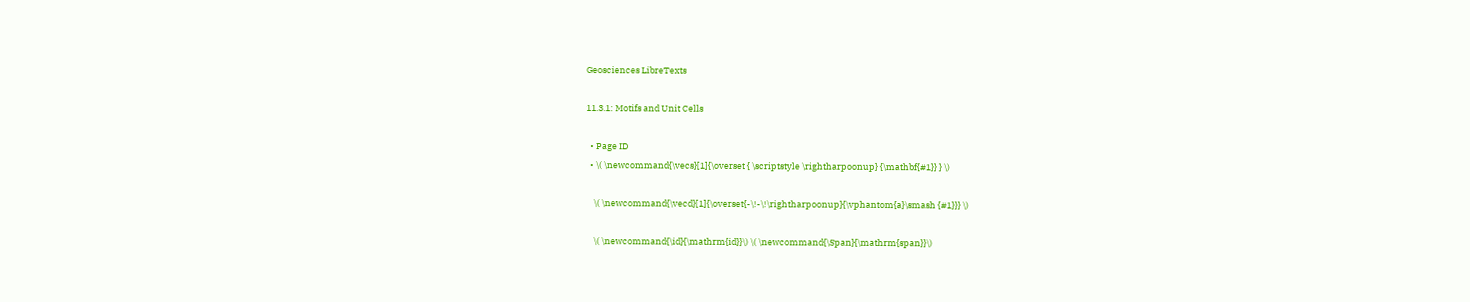Geosciences LibreTexts

11.3.1: Motifs and Unit Cells

  • Page ID
  • \( \newcommand{\vecs}[1]{\overset { \scriptstyle \rightharpoonup} {\mathbf{#1}} } \)

    \( \newcommand{\vecd}[1]{\overset{-\!-\!\rightharpoonup}{\vphantom{a}\smash {#1}}} \)

    \( \newcommand{\id}{\mathrm{id}}\) \( \newcommand{\Span}{\mathrm{span}}\)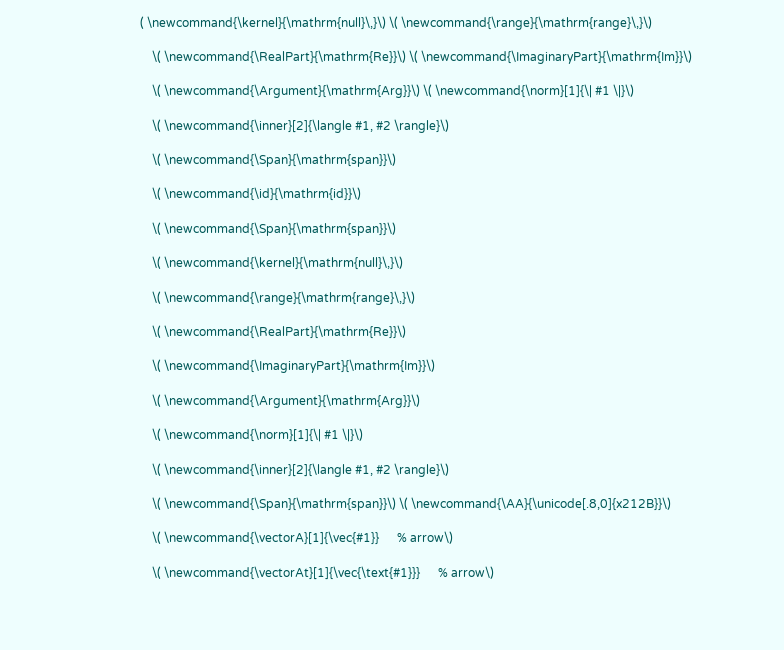( \newcommand{\kernel}{\mathrm{null}\,}\) \( \newcommand{\range}{\mathrm{range}\,}\)

    \( \newcommand{\RealPart}{\mathrm{Re}}\) \( \newcommand{\ImaginaryPart}{\mathrm{Im}}\)

    \( \newcommand{\Argument}{\mathrm{Arg}}\) \( \newcommand{\norm}[1]{\| #1 \|}\)

    \( \newcommand{\inner}[2]{\langle #1, #2 \rangle}\)

    \( \newcommand{\Span}{\mathrm{span}}\)

    \( \newcommand{\id}{\mathrm{id}}\)

    \( \newcommand{\Span}{\mathrm{span}}\)

    \( \newcommand{\kernel}{\mathrm{null}\,}\)

    \( \newcommand{\range}{\mathrm{range}\,}\)

    \( \newcommand{\RealPart}{\mathrm{Re}}\)

    \( \newcommand{\ImaginaryPart}{\mathrm{Im}}\)

    \( \newcommand{\Argument}{\mathrm{Arg}}\)

    \( \newcommand{\norm}[1]{\| #1 \|}\)

    \( \newcommand{\inner}[2]{\langle #1, #2 \rangle}\)

    \( \newcommand{\Span}{\mathrm{span}}\) \( \newcommand{\AA}{\unicode[.8,0]{x212B}}\)

    \( \newcommand{\vectorA}[1]{\vec{#1}}      % arrow\)

    \( \newcommand{\vectorAt}[1]{\vec{\text{#1}}}      % arrow\)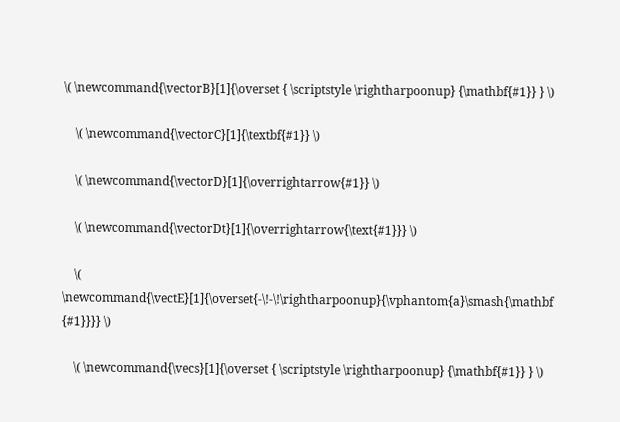\( \newcommand{\vectorB}[1]{\overset { \scriptstyle \rightharpoonup} {\mathbf{#1}} } \)

    \( \newcommand{\vectorC}[1]{\textbf{#1}} \)

    \( \newcommand{\vectorD}[1]{\overrightarrow{#1}} \)

    \( \newcommand{\vectorDt}[1]{\overrightarrow{\text{#1}}} \)

    \( \newcommand{\vectE}[1]{\overset{-\!-\!\rightharpoonup}{\vphantom{a}\smash{\mathbf {#1}}}} \)

    \( \newcommand{\vecs}[1]{\overset { \scriptstyle \rightharpoonup} {\mathbf{#1}} } \)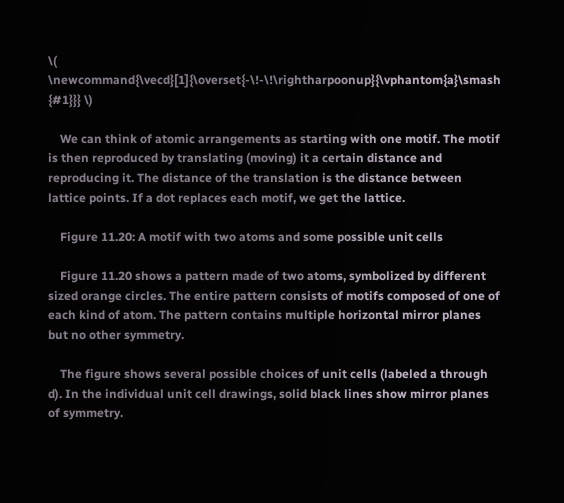\( \newcommand{\vecd}[1]{\overset{-\!-\!\rightharpoonup}{\vphantom{a}\smash {#1}}} \)

    We can think of atomic arrangements as starting with one motif. The motif is then reproduced by translating (moving) it a certain distance and reproducing it. The distance of the translation is the distance between lattice points. If a dot replaces each motif, we get the lattice.

    Figure 11.20: A motif with two atoms and some possible unit cells

    Figure 11.20 shows a pattern made of two atoms, symbolized by different sized orange circles. The entire pattern consists of motifs composed of one of each kind of atom. The pattern contains multiple horizontal mirror planes but no other symmetry.

    The figure shows several possible choices of unit cells (labeled a through d). In the individual unit cell drawings, solid black lines show mirror planes of symmetry.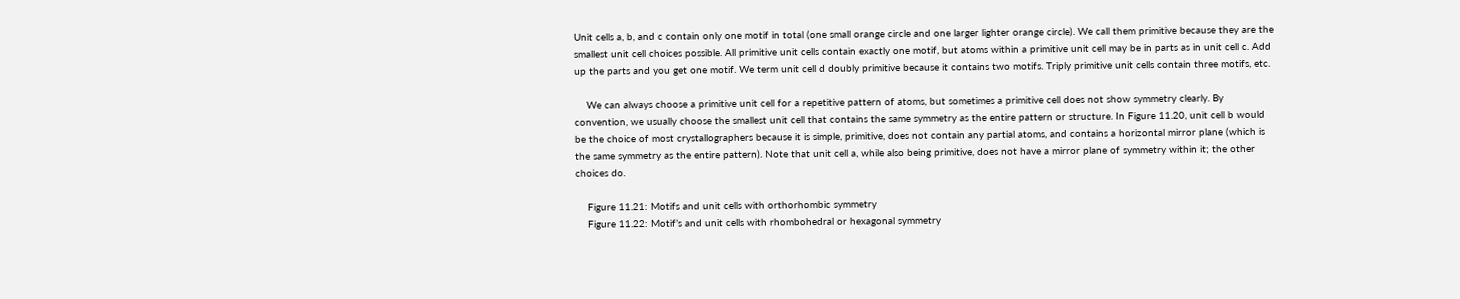Unit cells a, b, and c contain only one motif in total (one small orange circle and one larger lighter orange circle). We call them primitive because they are the smallest unit cell choices possible. All primitive unit cells contain exactly one motif, but atoms within a primitive unit cell may be in parts as in unit cell c. Add up the parts and you get one motif. We term unit cell d doubly primitive because it contains two motifs. Triply primitive unit cells contain three motifs, etc.

    We can always choose a primitive unit cell for a repetitive pattern of atoms, but sometimes a primitive cell does not show symmetry clearly. By convention, we usually choose the smallest unit cell that contains the same symmetry as the entire pattern or structure. In Figure 11.20, unit cell b would be the choice of most crystallographers because it is simple, primitive, does not contain any partial atoms, and contains a horizontal mirror plane (which is the same symmetry as the entire pattern). Note that unit cell a, while also being primitive, does not have a mirror plane of symmetry within it; the other choices do.

    Figure 11.21: Motifs and unit cells with orthorhombic symmetry
    Figure 11.22: Motif’s and unit cells with rhombohedral or hexagonal symmetry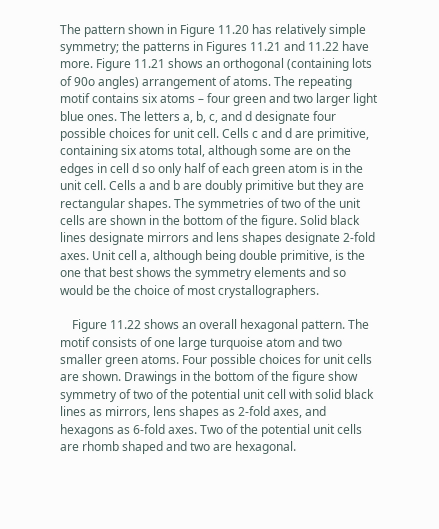The pattern shown in Figure 11.20 has relatively simple symmetry; the patterns in Figures 11.21 and 11.22 have more. Figure 11.21 shows an orthogonal (containing lots of 90o angles) arrangement of atoms. The repeating motif contains six atoms – four green and two larger light blue ones. The letters a, b, c, and d designate four possible choices for unit cell. Cells c and d are primitive, containing six atoms total, although some are on the edges in cell d so only half of each green atom is in the unit cell. Cells a and b are doubly primitive but they are rectangular shapes. The symmetries of two of the unit cells are shown in the bottom of the figure. Solid black lines designate mirrors and lens shapes designate 2-fold axes. Unit cell a, although being double primitive, is the one that best shows the symmetry elements and so would be the choice of most crystallographers.

    Figure 11.22 shows an overall hexagonal pattern. The motif consists of one large turquoise atom and two smaller green atoms. Four possible choices for unit cells are shown. Drawings in the bottom of the figure show symmetry of two of the potential unit cell with solid black lines as mirrors, lens shapes as 2-fold axes, and hexagons as 6-fold axes. Two of the potential unit cells are rhomb shaped and two are hexagonal.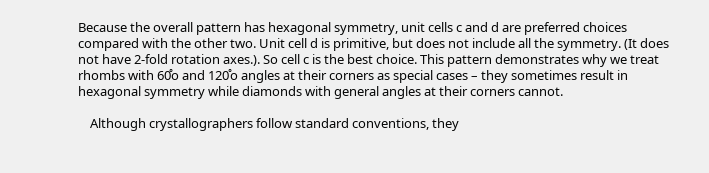Because the overall pattern has hexagonal symmetry, unit cells c and d are preferred choices compared with the other two. Unit cell d is primitive, but does not include all the symmetry. (It does not have 2-fold rotation axes.). So cell c is the best choice. This pattern demonstrates why we treat rhombs with 60̊o and 120̊o angles at their corners as special cases – they sometimes result in hexagonal symmetry while diamonds with general angles at their corners cannot.

    Although crystallographers follow standard conventions, they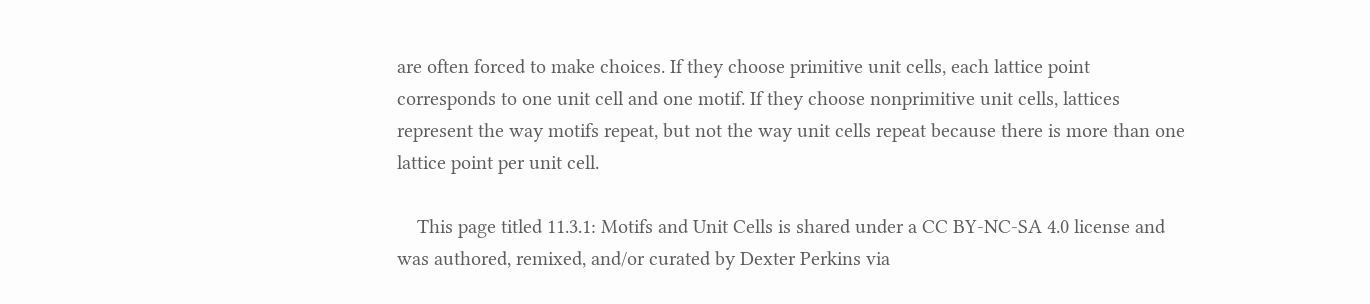are often forced to make choices. If they choose primitive unit cells, each lattice point corresponds to one unit cell and one motif. If they choose nonprimitive unit cells, lattices represent the way motifs repeat, but not the way unit cells repeat because there is more than one lattice point per unit cell.

    This page titled 11.3.1: Motifs and Unit Cells is shared under a CC BY-NC-SA 4.0 license and was authored, remixed, and/or curated by Dexter Perkins via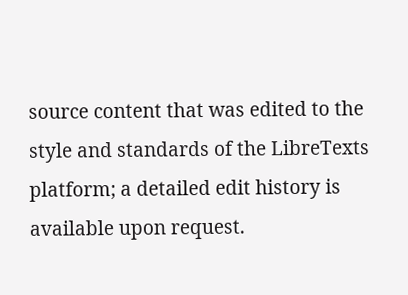source content that was edited to the style and standards of the LibreTexts platform; a detailed edit history is available upon request.